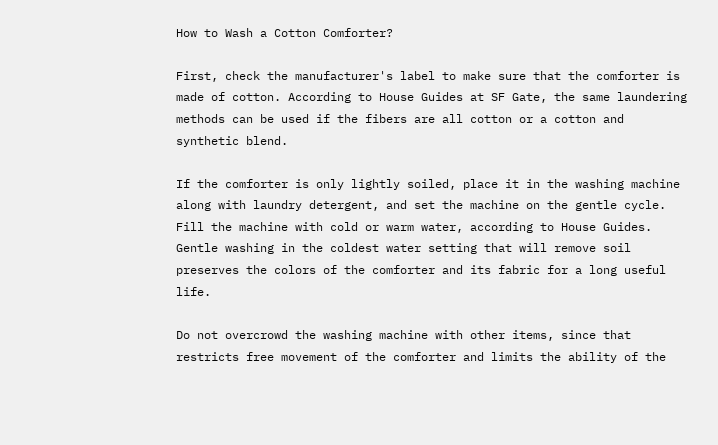How to Wash a Cotton Comforter?

First, check the manufacturer's label to make sure that the comforter is made of cotton. According to House Guides at SF Gate, the same laundering methods can be used if the fibers are all cotton or a cotton and synthetic blend.

If the comforter is only lightly soiled, place it in the washing machine along with laundry detergent, and set the machine on the gentle cycle. Fill the machine with cold or warm water, according to House Guides. Gentle washing in the coldest water setting that will remove soil preserves the colors of the comforter and its fabric for a long useful life.

Do not overcrowd the washing machine with other items, since that restricts free movement of the comforter and limits the ability of the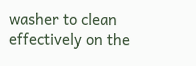washer to clean effectively on the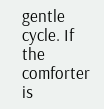gentle cycle. If the comforter is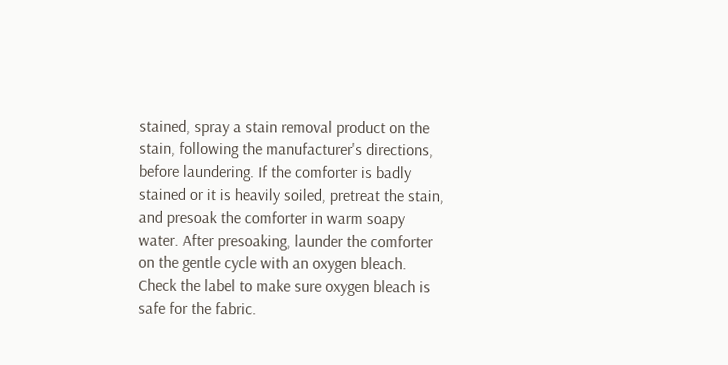stained, spray a stain removal product on the stain, following the manufacturer's directions, before laundering. If the comforter is badly stained or it is heavily soiled, pretreat the stain, and presoak the comforter in warm soapy water. After presoaking, launder the comforter on the gentle cycle with an oxygen bleach. Check the label to make sure oxygen bleach is safe for the fabric.